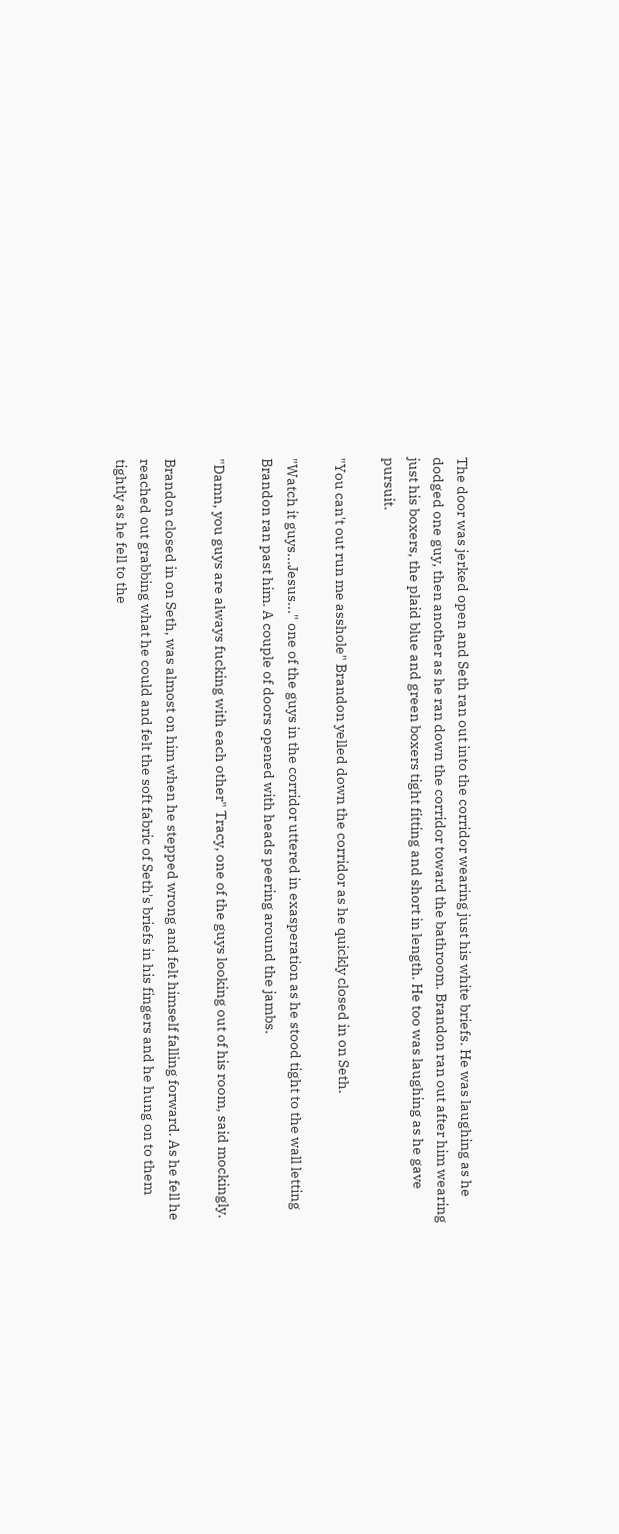The door was jerked open and Seth ran out into the corridor wearing just his white briefs. He was laughing as he dodged one guy, then another as he ran down the corridor toward the bathroom. Brandon ran out after him wearing just his boxers, the plaid blue and green boxers tight fitting and short in length. He too was laughing as he gave pursuit.

"You can't out run me asshole" Brandon yelled down the corridor as he quickly closed in on Seth.

"Watch it guys...Jesus..." one of the guys in the corridor uttered in exasperation as he stood tight to the wall letting Brandon ran past him. A couple of doors opened with heads peering around the jambs.

"Damn, you guys are always fucking with each other" Tracy, one of the guys looking out of his room, said mockingly.

Brandon closed in on Seth, was almost on him when he stepped wrong and felt himself falling forward. As he fell he reached out grabbing what he could and felt the soft fabric of Seth's briefs in his fingers and he hung on to them tightly as he fell to the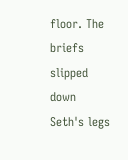floor. The briefs slipped down Seth's legs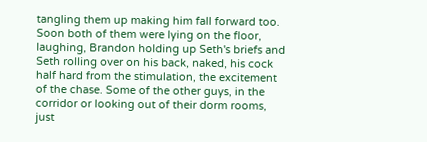tangling them up making him fall forward too. Soon both of them were lying on the floor, laughing, Brandon holding up Seth's briefs and Seth rolling over on his back, naked, his cock half hard from the stimulation, the excitement of the chase. Some of the other guys, in the corridor or looking out of their dorm rooms, just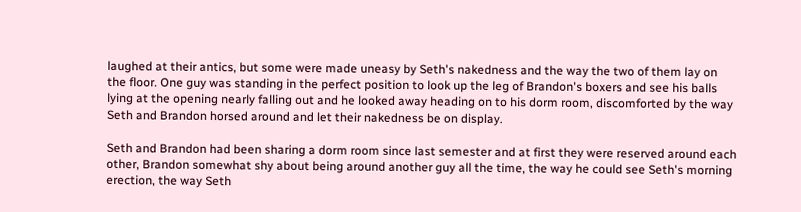laughed at their antics, but some were made uneasy by Seth's nakedness and the way the two of them lay on the floor. One guy was standing in the perfect position to look up the leg of Brandon's boxers and see his balls lying at the opening nearly falling out and he looked away heading on to his dorm room, discomforted by the way Seth and Brandon horsed around and let their nakedness be on display.

Seth and Brandon had been sharing a dorm room since last semester and at first they were reserved around each other, Brandon somewhat shy about being around another guy all the time, the way he could see Seth's morning erection, the way Seth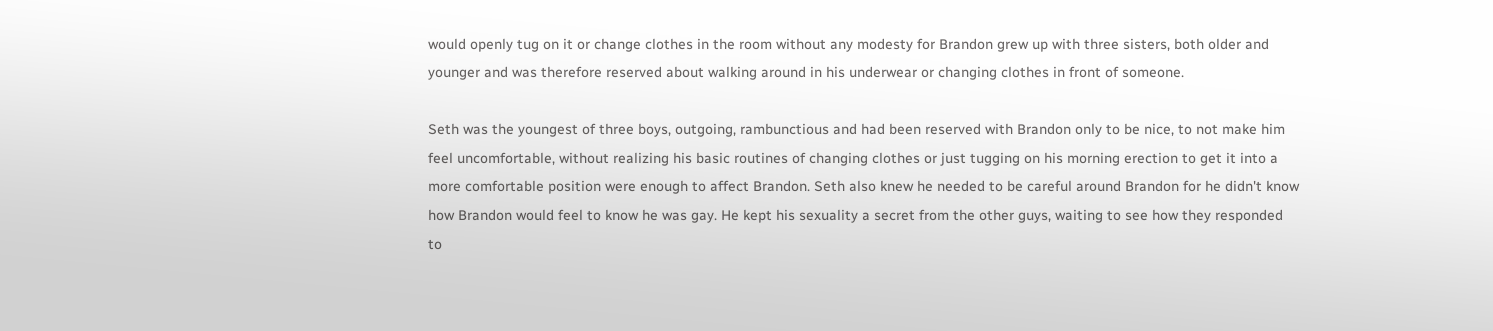would openly tug on it or change clothes in the room without any modesty for Brandon grew up with three sisters, both older and younger and was therefore reserved about walking around in his underwear or changing clothes in front of someone.

Seth was the youngest of three boys, outgoing, rambunctious and had been reserved with Brandon only to be nice, to not make him feel uncomfortable, without realizing his basic routines of changing clothes or just tugging on his morning erection to get it into a more comfortable position were enough to affect Brandon. Seth also knew he needed to be careful around Brandon for he didn't know how Brandon would feel to know he was gay. He kept his sexuality a secret from the other guys, waiting to see how they responded to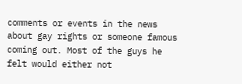comments or events in the news about gay rights or someone famous coming out. Most of the guys he felt would either not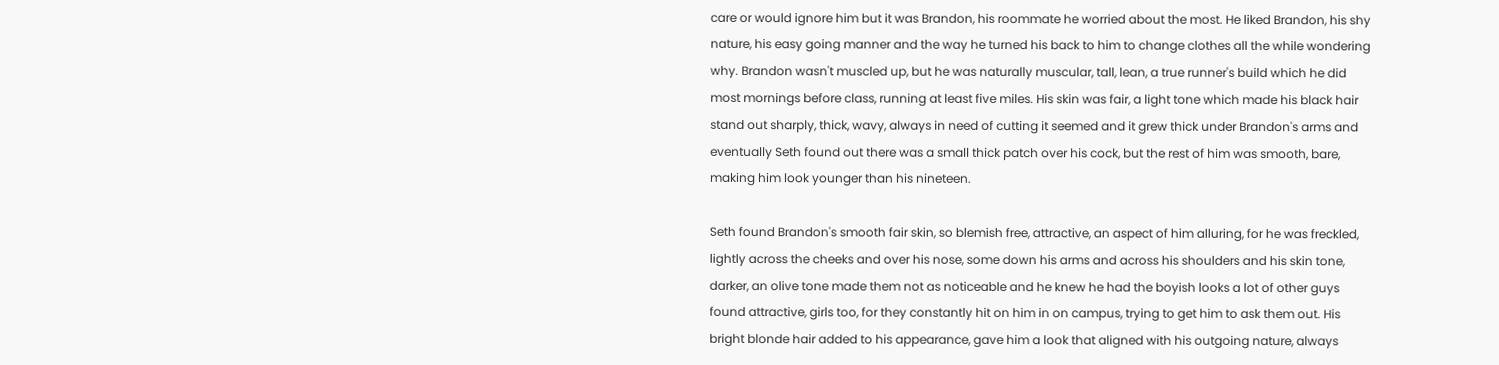care or would ignore him but it was Brandon, his roommate he worried about the most. He liked Brandon, his shy nature, his easy going manner and the way he turned his back to him to change clothes all the while wondering why. Brandon wasn't muscled up, but he was naturally muscular, tall, lean, a true runner's build which he did most mornings before class, running at least five miles. His skin was fair, a light tone which made his black hair stand out sharply, thick, wavy, always in need of cutting it seemed and it grew thick under Brandon's arms and eventually Seth found out there was a small thick patch over his cock, but the rest of him was smooth, bare, making him look younger than his nineteen.

Seth found Brandon's smooth fair skin, so blemish free, attractive, an aspect of him alluring, for he was freckled, lightly across the cheeks and over his nose, some down his arms and across his shoulders and his skin tone, darker, an olive tone made them not as noticeable and he knew he had the boyish looks a lot of other guys found attractive, girls too, for they constantly hit on him in on campus, trying to get him to ask them out. His bright blonde hair added to his appearance, gave him a look that aligned with his outgoing nature, always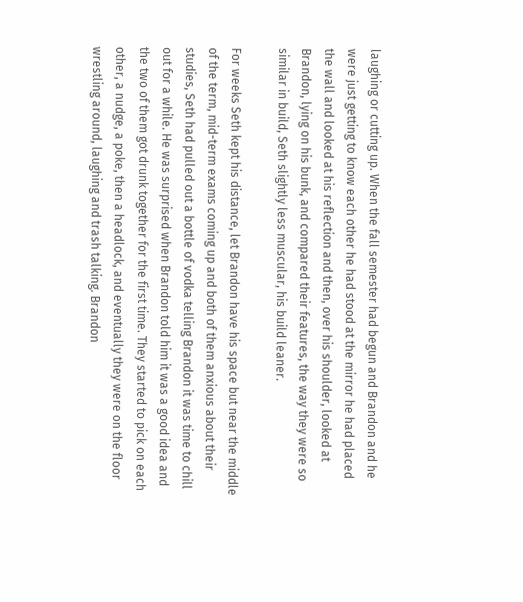laughing or cutting up. When the fall semester had begun and Brandon and he were just getting to know each other he had stood at the mirror he had placed the wall and looked at his reflection and then, over his shoulder, looked at Brandon, lying on his bunk, and compared their features, the way they were so similar in build, Seth slightly less muscular, his build leaner.

For weeks Seth kept his distance, let Brandon have his space but near the middle of the term, mid-term exams coming up and both of them anxious about their studies, Seth had pulled out a bottle of vodka telling Brandon it was time to chill out for a while. He was surprised when Brandon told him it was a good idea and the two of them got drunk together for the first time. They started to pick on each other, a nudge, a poke, then a headlock, and eventually they were on the floor wrestling around, laughing and trash talking. Brandon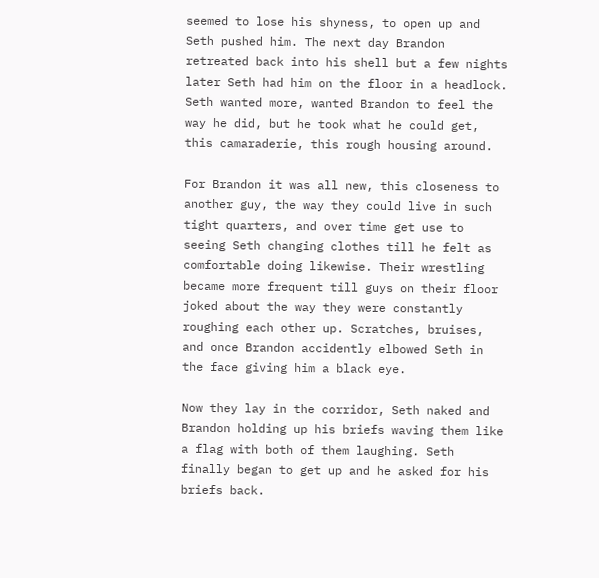seemed to lose his shyness, to open up and Seth pushed him. The next day Brandon retreated back into his shell but a few nights later Seth had him on the floor in a headlock. Seth wanted more, wanted Brandon to feel the way he did, but he took what he could get, this camaraderie, this rough housing around.

For Brandon it was all new, this closeness to another guy, the way they could live in such tight quarters, and over time get use to seeing Seth changing clothes till he felt as comfortable doing likewise. Their wrestling became more frequent till guys on their floor joked about the way they were constantly roughing each other up. Scratches, bruises, and once Brandon accidently elbowed Seth in the face giving him a black eye.

Now they lay in the corridor, Seth naked and Brandon holding up his briefs waving them like a flag with both of them laughing. Seth finally began to get up and he asked for his briefs back.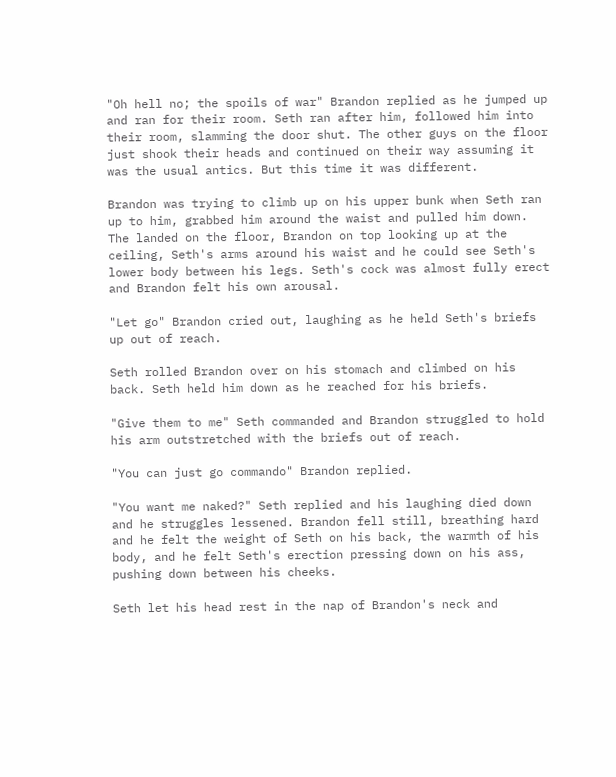"Oh hell no; the spoils of war" Brandon replied as he jumped up and ran for their room. Seth ran after him, followed him into their room, slamming the door shut. The other guys on the floor just shook their heads and continued on their way assuming it was the usual antics. But this time it was different.

Brandon was trying to climb up on his upper bunk when Seth ran up to him, grabbed him around the waist and pulled him down. The landed on the floor, Brandon on top looking up at the ceiling, Seth's arms around his waist and he could see Seth's lower body between his legs. Seth's cock was almost fully erect and Brandon felt his own arousal.

"Let go" Brandon cried out, laughing as he held Seth's briefs up out of reach.

Seth rolled Brandon over on his stomach and climbed on his back. Seth held him down as he reached for his briefs.

"Give them to me" Seth commanded and Brandon struggled to hold his arm outstretched with the briefs out of reach.

"You can just go commando" Brandon replied.

"You want me naked?" Seth replied and his laughing died down and he struggles lessened. Brandon fell still, breathing hard and he felt the weight of Seth on his back, the warmth of his body, and he felt Seth's erection pressing down on his ass, pushing down between his cheeks.

Seth let his head rest in the nap of Brandon's neck and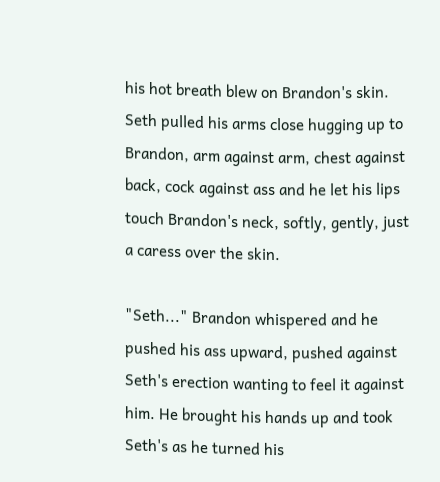his hot breath blew on Brandon's skin. Seth pulled his arms close hugging up to Brandon, arm against arm, chest against back, cock against ass and he let his lips touch Brandon's neck, softly, gently, just a caress over the skin.

"Seth..." Brandon whispered and he pushed his ass upward, pushed against Seth's erection wanting to feel it against him. He brought his hands up and took Seth's as he turned his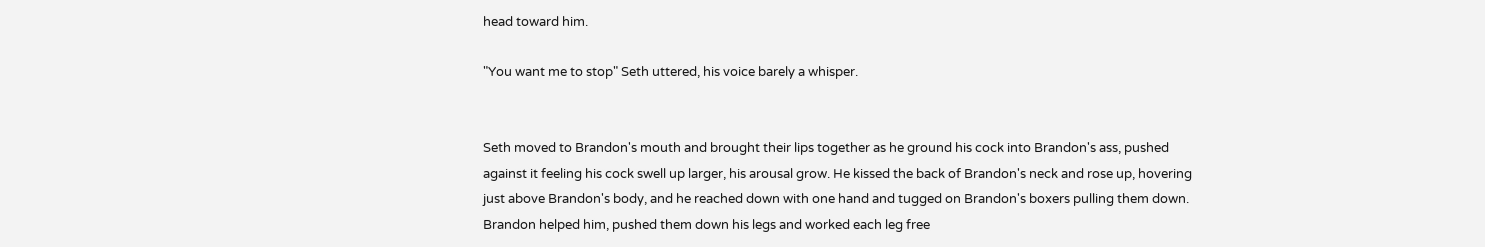head toward him.

"You want me to stop" Seth uttered, his voice barely a whisper.


Seth moved to Brandon's mouth and brought their lips together as he ground his cock into Brandon's ass, pushed against it feeling his cock swell up larger, his arousal grow. He kissed the back of Brandon's neck and rose up, hovering just above Brandon's body, and he reached down with one hand and tugged on Brandon's boxers pulling them down. Brandon helped him, pushed them down his legs and worked each leg free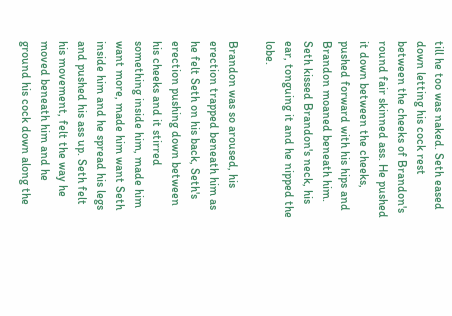till he too was naked. Seth eased down letting his cock rest between the cheeks of Brandon's round fair skinned ass. He pushed it down between the cheeks, pushed forward with his hips and Brandon moaned beneath him. Seth kissed Brandon's neck, his ear, tonguing it and he nipped the lobe.

Brandon was so aroused, his erection trapped beneath him as he felt Seth on his back, Seth's erection pushing down between his cheeks and it stirred something inside him, made him want more, made him want Seth inside him and he spread his legs and pushed his ass up. Seth felt his movement, felt the way he moved beneath him and he ground his cock down along the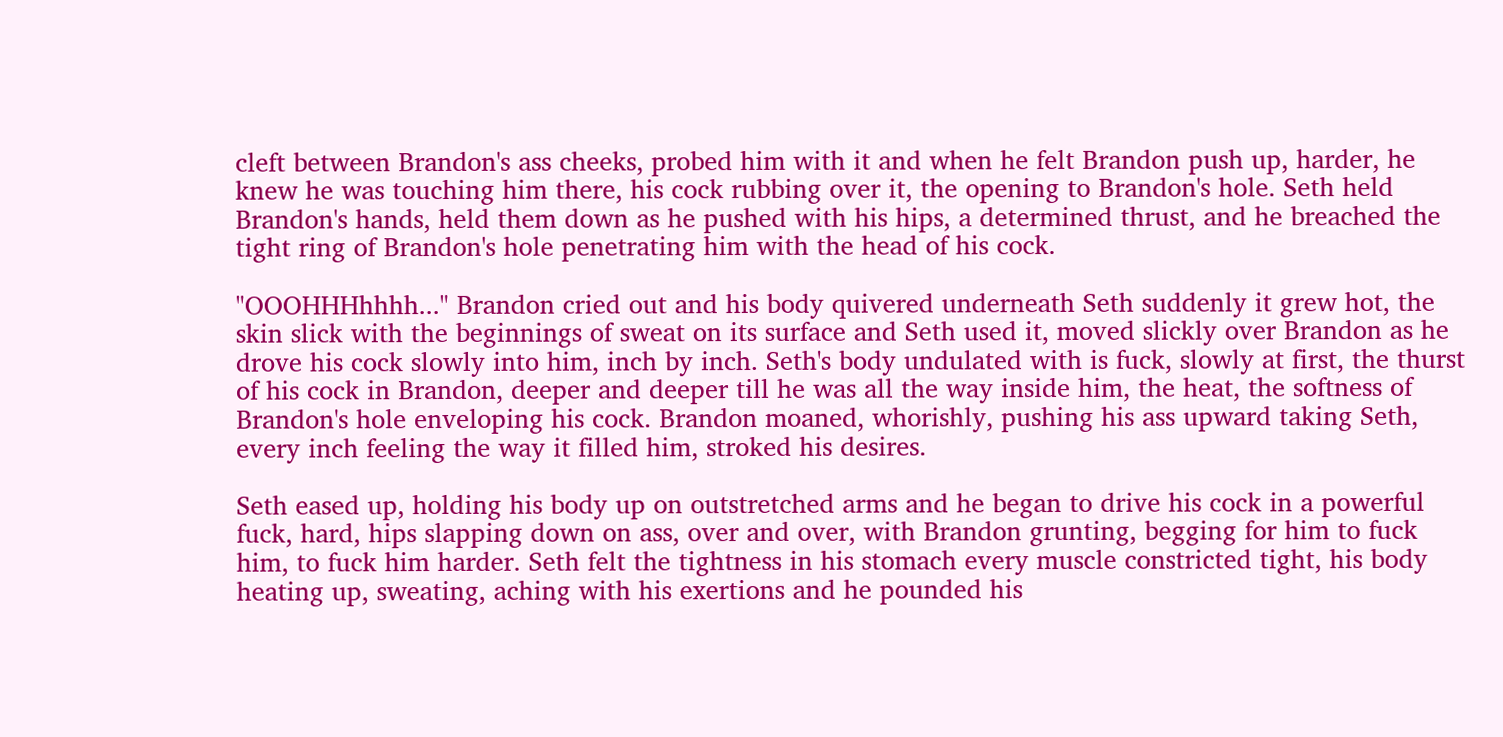cleft between Brandon's ass cheeks, probed him with it and when he felt Brandon push up, harder, he knew he was touching him there, his cock rubbing over it, the opening to Brandon's hole. Seth held Brandon's hands, held them down as he pushed with his hips, a determined thrust, and he breached the tight ring of Brandon's hole penetrating him with the head of his cock.

"OOOHHHhhhh..." Brandon cried out and his body quivered underneath Seth suddenly it grew hot, the skin slick with the beginnings of sweat on its surface and Seth used it, moved slickly over Brandon as he drove his cock slowly into him, inch by inch. Seth's body undulated with is fuck, slowly at first, the thurst of his cock in Brandon, deeper and deeper till he was all the way inside him, the heat, the softness of Brandon's hole enveloping his cock. Brandon moaned, whorishly, pushing his ass upward taking Seth, every inch feeling the way it filled him, stroked his desires.

Seth eased up, holding his body up on outstretched arms and he began to drive his cock in a powerful fuck, hard, hips slapping down on ass, over and over, with Brandon grunting, begging for him to fuck him, to fuck him harder. Seth felt the tightness in his stomach every muscle constricted tight, his body heating up, sweating, aching with his exertions and he pounded his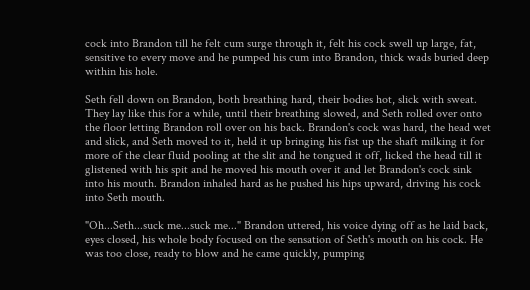cock into Brandon till he felt cum surge through it, felt his cock swell up large, fat, sensitive to every move and he pumped his cum into Brandon, thick wads buried deep within his hole.

Seth fell down on Brandon, both breathing hard, their bodies hot, slick with sweat. They lay like this for a while, until their breathing slowed, and Seth rolled over onto the floor letting Brandon roll over on his back. Brandon's cock was hard, the head wet and slick, and Seth moved to it, held it up bringing his fist up the shaft milking it for more of the clear fluid pooling at the slit and he tongued it off, licked the head till it glistened with his spit and he moved his mouth over it and let Brandon's cock sink into his mouth. Brandon inhaled hard as he pushed his hips upward, driving his cock into Seth mouth.

"Oh...Seth...suck me...suck me..." Brandon uttered, his voice dying off as he laid back, eyes closed, his whole body focused on the sensation of Seth's mouth on his cock. He was too close, ready to blow and he came quickly, pumping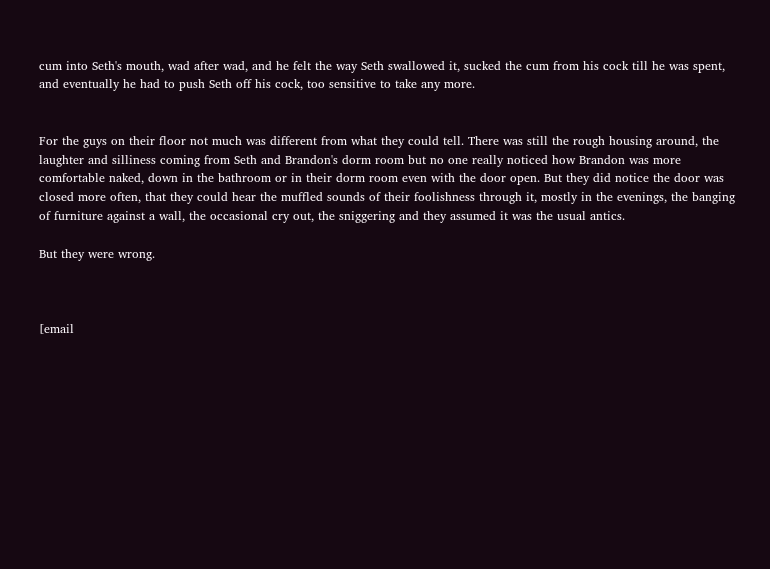cum into Seth's mouth, wad after wad, and he felt the way Seth swallowed it, sucked the cum from his cock till he was spent, and eventually he had to push Seth off his cock, too sensitive to take any more.


For the guys on their floor not much was different from what they could tell. There was still the rough housing around, the laughter and silliness coming from Seth and Brandon's dorm room but no one really noticed how Brandon was more comfortable naked, down in the bathroom or in their dorm room even with the door open. But they did notice the door was closed more often, that they could hear the muffled sounds of their foolishness through it, mostly in the evenings, the banging of furniture against a wall, the occasional cry out, the sniggering and they assumed it was the usual antics.

But they were wrong.



[email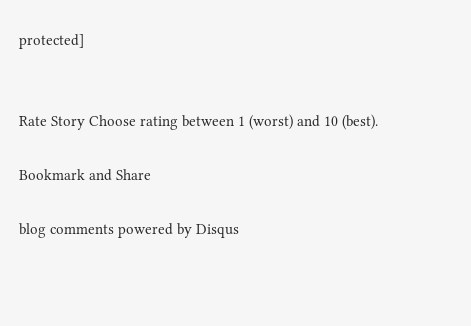protected]


Rate Story Choose rating between 1 (worst) and 10 (best).

Bookmark and Share

blog comments powered by Disqus